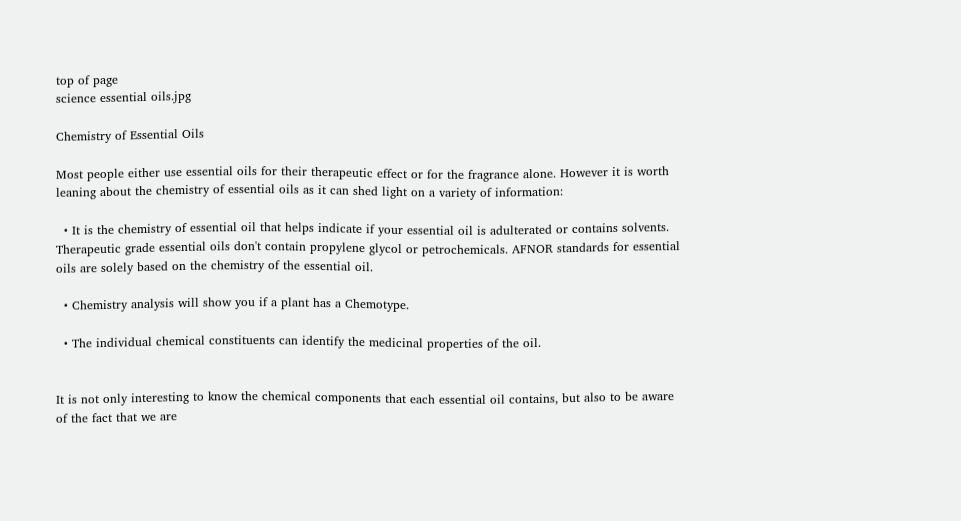top of page
science essential oils.jpg

Chemistry of Essential Oils

Most people either use essential oils for their therapeutic effect or for the fragrance alone. However it is worth leaning about the chemistry of essential oils as it can shed light on a variety of information:

  • It is the chemistry of essential oil that helps indicate if your essential oil is adulterated or contains solvents. Therapeutic grade essential oils don't contain propylene glycol or petrochemicals. AFNOR standards for essential oils are solely based on the chemistry of the essential oil.

  • Chemistry analysis will show you if a plant has a Chemotype.

  • The individual chemical constituents can identify the medicinal properties of the oil.


It is not only interesting to know the chemical components that each essential oil contains, but also to be aware of the fact that we are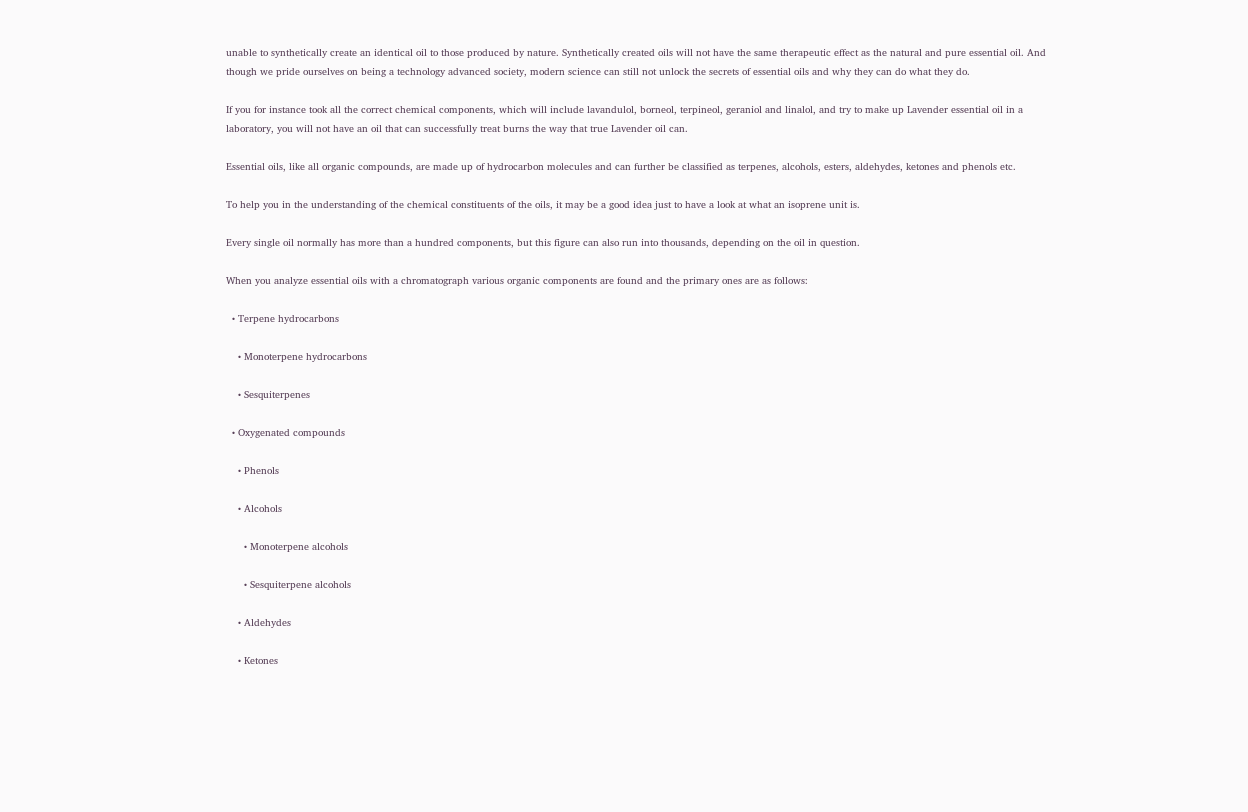unable to synthetically create an identical oil to those produced by nature. Synthetically created oils will not have the same therapeutic effect as the natural and pure essential oil. And though we pride ourselves on being a technology advanced society, modern science can still not unlock the secrets of essential oils and why they can do what they do.

If you for instance took all the correct chemical components, which will include lavandulol, borneol, terpineol, geraniol and linalol, and try to make up Lavender essential oil in a laboratory, you will not have an oil that can successfully treat burns the way that true Lavender oil can.

Essential oils, like all organic compounds, are made up of hydrocarbon molecules and can further be classified as terpenes, alcohols, esters, aldehydes, ketones and phenols etc.

To help you in the understanding of the chemical constituents of the oils, it may be a good idea just to have a look at what an isoprene unit is.

Every single oil normally has more than a hundred components, but this figure can also run into thousands, depending on the oil in question.

When you analyze essential oils with a chromatograph various organic components are found and the primary ones are as follows:

  • Terpene hydrocarbons

    • Monoterpene hydrocarbons

    • Sesquiterpenes

  • Oxygenated compounds

    • Phenols

    • Alcohols

      • Monoterpene alcohols

      • Sesquiterpene alcohols

    • Aldehydes

    • Ketones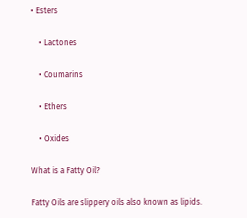• Esters

    • Lactones

    • Coumarins

    • Ethers

    • Oxides

What is a Fatty Oil?

Fatty Oils are slippery oils also known as lipids.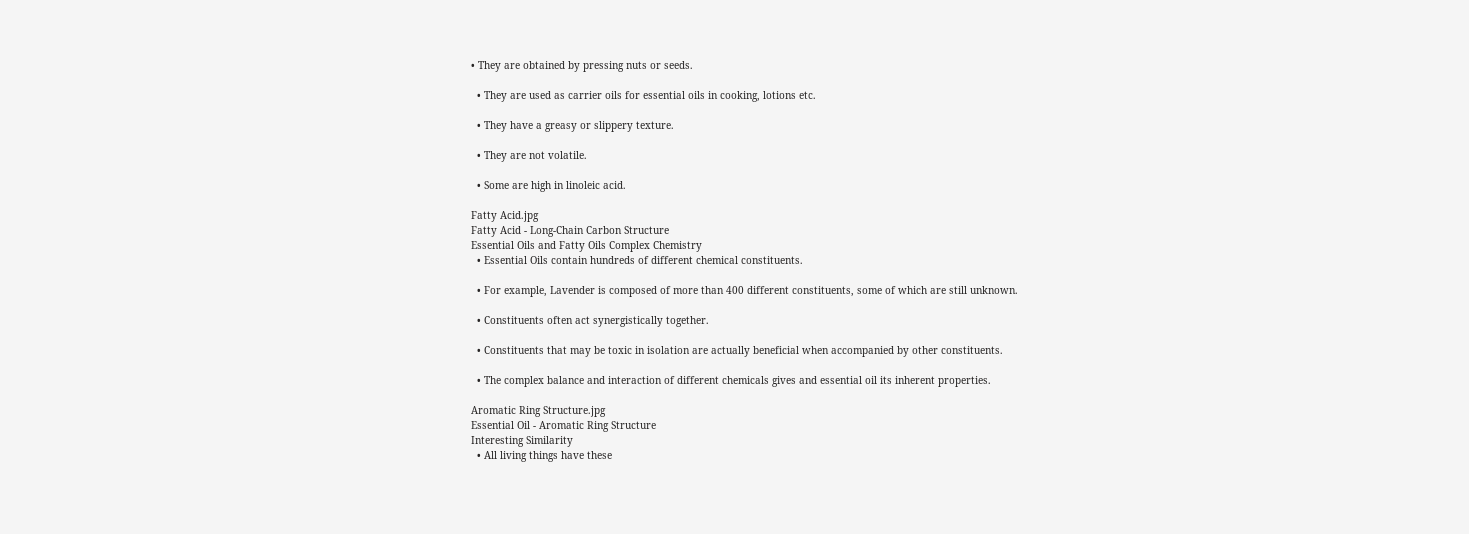• They are obtained by pressing nuts or seeds.

  • They are used as carrier oils for essential oils in cooking, lotions etc.

  • They have a greasy or slippery texture.

  • They are not volatile.

  • Some are high in linoleic acid.

Fatty Acid.jpg
Fatty Acid - Long-Chain Carbon Structure
Essential Oils and Fatty Oils Complex Chemistry
  • Essential Oils contain hundreds of different chemical constituents.

  • For example, Lavender is composed of more than 400 different constituents, some of which are still unknown.

  • Constituents often act synergistically together.

  • Constituents that may be toxic in isolation are actually beneficial when accompanied by other constituents.

  • The complex balance and interaction of different chemicals gives and essential oil its inherent properties.

Aromatic Ring Structure.jpg
Essential Oil - Aromatic Ring Structure
Interesting Similarity
  • All living things have these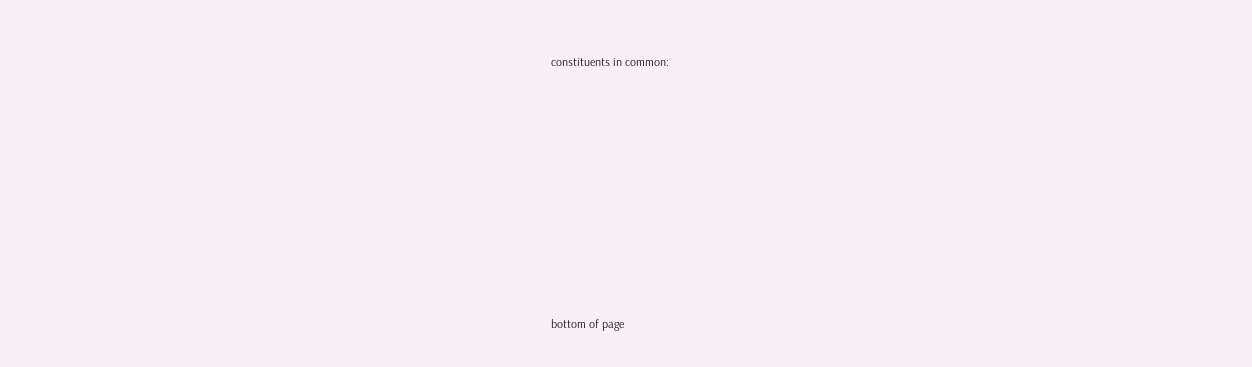constituents in common:















bottom of page